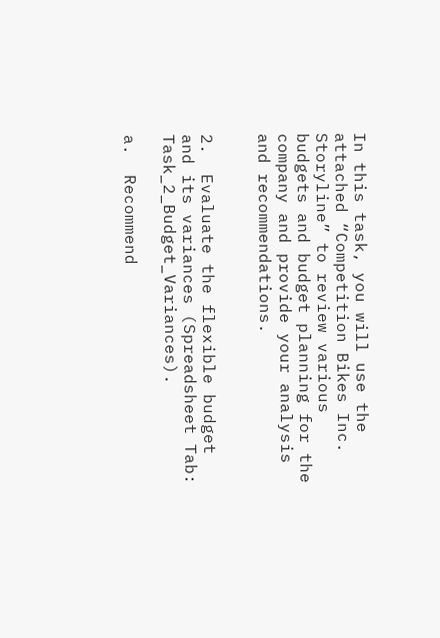In this task, you will use the attached “Competition Bikes Inc. Storyline” to review various budgets and budget planning for the company and provide your analysis and recommendations.


2.  Evaluate the flexible budget and its variances (Spreadsheet Tab: Task_2_Budget_Variances).

a.  Recommend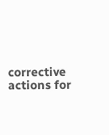corrective actions for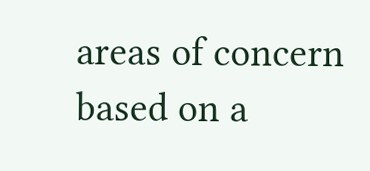areas of concern based on a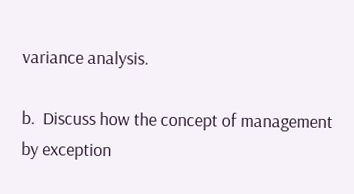variance analysis.

b.  Discuss how the concept of management by exception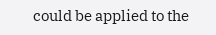could be applied to the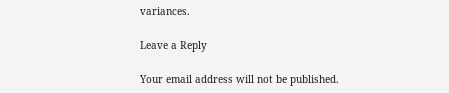variances.

Leave a Reply

Your email address will not be published.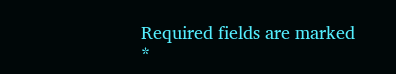Required fields are marked *